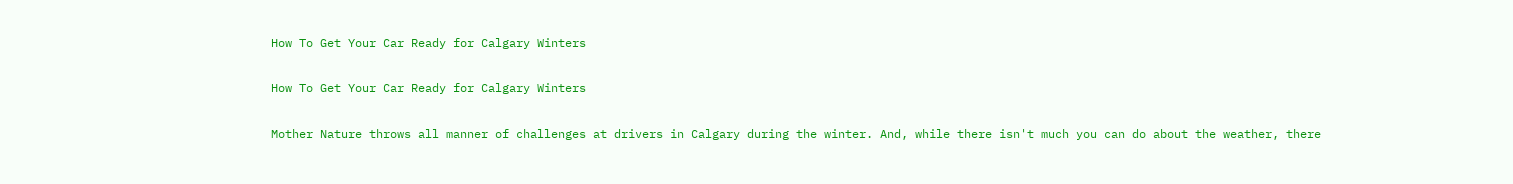How To Get Your Car Ready for Calgary Winters

How To Get Your Car Ready for Calgary Winters

Mother Nature throws all manner of challenges at drivers in Calgary during the winter. And, while there isn't much you can do about the weather, there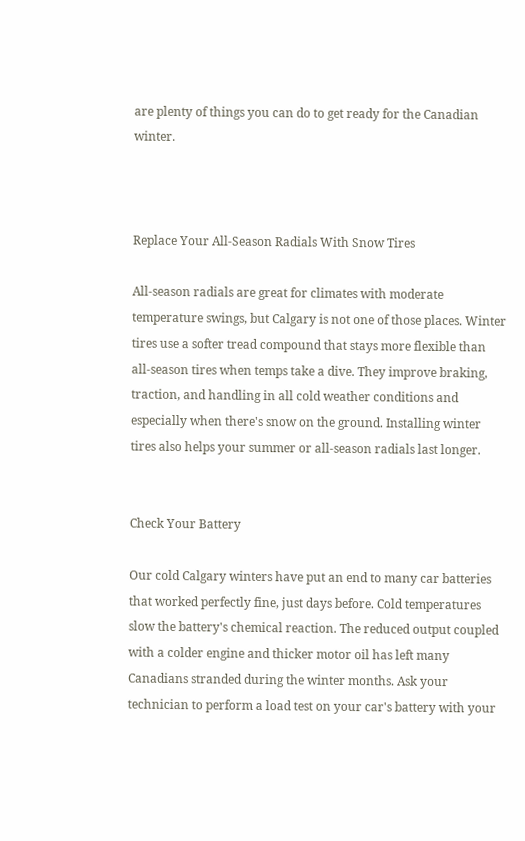are plenty of things you can do to get ready for the Canadian winter.



Replace Your All-Season Radials With Snow Tires

All-season radials are great for climates with moderate temperature swings, but Calgary is not one of those places. Winter tires use a softer tread compound that stays more flexible than all-season tires when temps take a dive. They improve braking, traction, and handling in all cold weather conditions and especially when there's snow on the ground. Installing winter tires also helps your summer or all-season radials last longer.


Check Your Battery

Our cold Calgary winters have put an end to many car batteries that worked perfectly fine, just days before. Cold temperatures slow the battery's chemical reaction. The reduced output coupled with a colder engine and thicker motor oil has left many Canadians stranded during the winter months. Ask your technician to perform a load test on your car's battery with your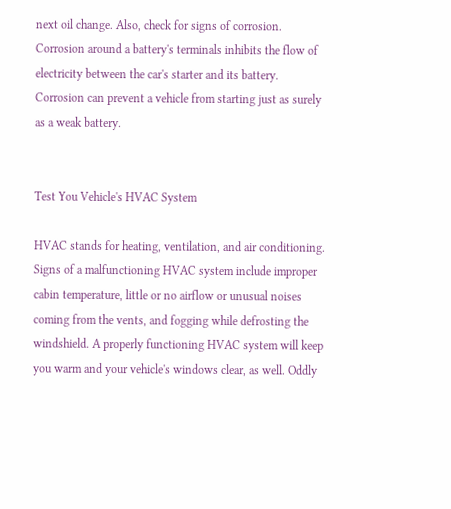next oil change. Also, check for signs of corrosion. Corrosion around a battery's terminals inhibits the flow of electricity between the car's starter and its battery. Corrosion can prevent a vehicle from starting just as surely as a weak battery.


Test You Vehicle's HVAC System

HVAC stands for heating, ventilation, and air conditioning. Signs of a malfunctioning HVAC system include improper cabin temperature, little or no airflow or unusual noises coming from the vents, and fogging while defrosting the windshield. A properly functioning HVAC system will keep you warm and your vehicle's windows clear, as well. Oddly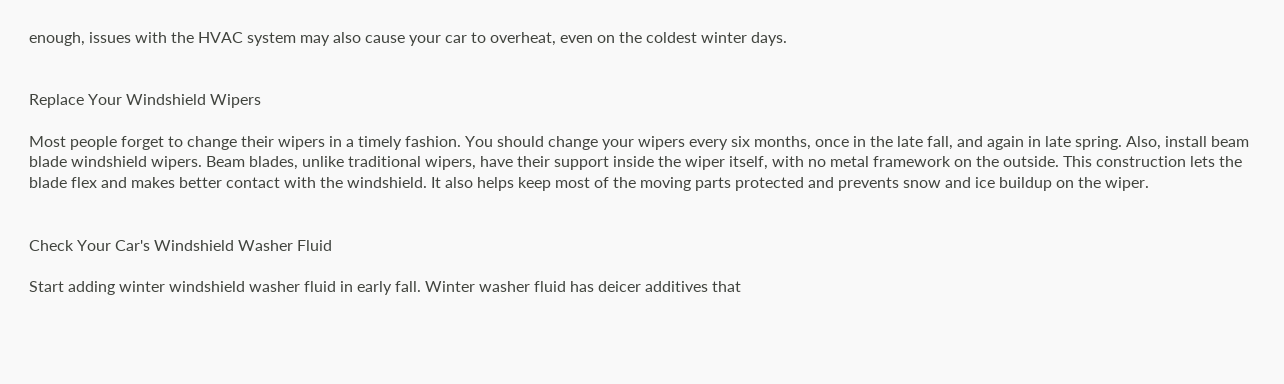enough, issues with the HVAC system may also cause your car to overheat, even on the coldest winter days.


Replace Your Windshield Wipers

Most people forget to change their wipers in a timely fashion. You should change your wipers every six months, once in the late fall, and again in late spring. Also, install beam blade windshield wipers. Beam blades, unlike traditional wipers, have their support inside the wiper itself, with no metal framework on the outside. This construction lets the blade flex and makes better contact with the windshield. It also helps keep most of the moving parts protected and prevents snow and ice buildup on the wiper.


Check Your Car's Windshield Washer Fluid

Start adding winter windshield washer fluid in early fall. Winter washer fluid has deicer additives that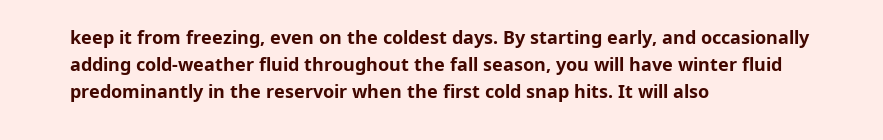keep it from freezing, even on the coldest days. By starting early, and occasionally adding cold-weather fluid throughout the fall season, you will have winter fluid predominantly in the reservoir when the first cold snap hits. It will also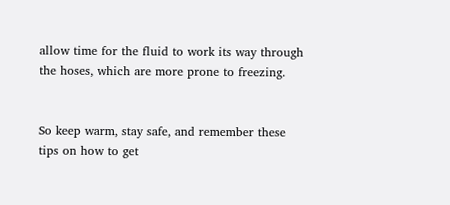allow time for the fluid to work its way through the hoses, which are more prone to freezing.


So keep warm, stay safe, and remember these tips on how to get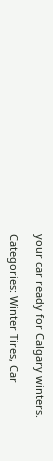your car ready for Calgary winters.

Categories: Winter Tires, Car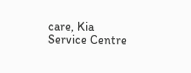care, Kia Service Centre